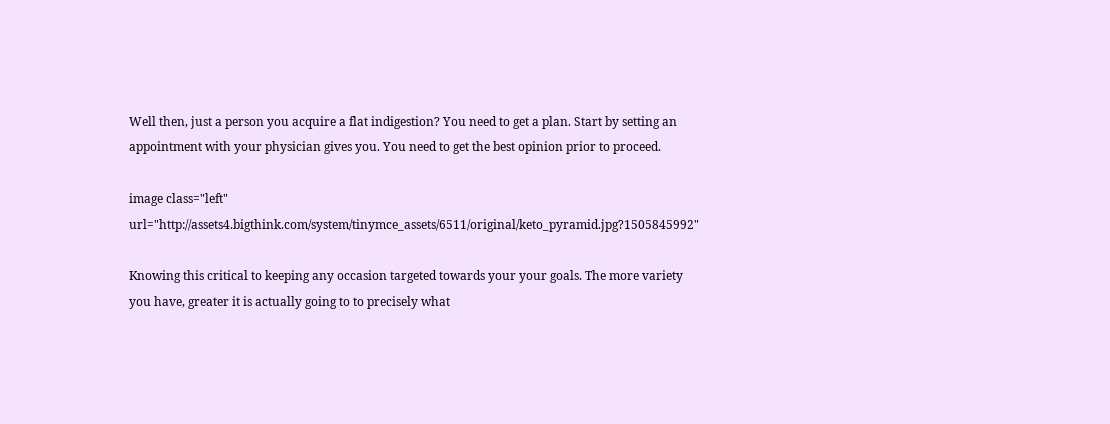Well then, just a person you acquire a flat indigestion? You need to get a plan. Start by setting an appointment with your physician gives you. You need to get the best opinion prior to proceed.

image class="left" url="http://assets4.bigthink.com/system/tinymce_assets/6511/original/keto_pyramid.jpg?1505845992"

Knowing this critical to keeping any occasion targeted towards your your goals. The more variety you have, greater it is actually going to to precisely what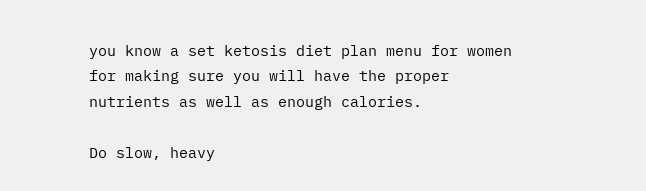you know a set ketosis diet plan menu for women for making sure you will have the proper nutrients as well as enough calories.

Do slow, heavy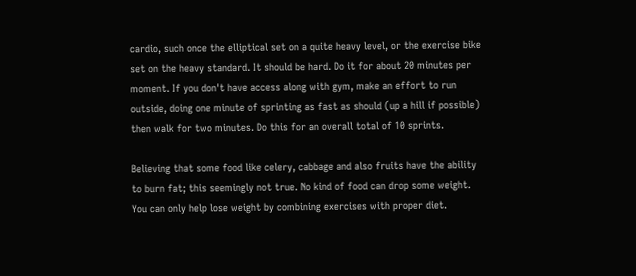cardio, such once the elliptical set on a quite heavy level, or the exercise bike set on the heavy standard. It should be hard. Do it for about 20 minutes per moment. If you don't have access along with gym, make an effort to run outside, doing one minute of sprinting as fast as should (up a hill if possible) then walk for two minutes. Do this for an overall total of 10 sprints.

Believing that some food like celery, cabbage and also fruits have the ability to burn fat; this seemingly not true. No kind of food can drop some weight. You can only help lose weight by combining exercises with proper diet.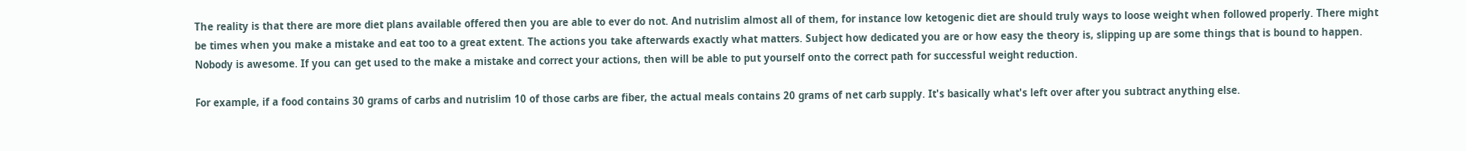The reality is that there are more diet plans available offered then you are able to ever do not. And nutrislim almost all of them, for instance low ketogenic diet are should truly ways to loose weight when followed properly. There might be times when you make a mistake and eat too to a great extent. The actions you take afterwards exactly what matters. Subject how dedicated you are or how easy the theory is, slipping up are some things that is bound to happen. Nobody is awesome. If you can get used to the make a mistake and correct your actions, then will be able to put yourself onto the correct path for successful weight reduction.

For example, if a food contains 30 grams of carbs and nutrislim 10 of those carbs are fiber, the actual meals contains 20 grams of net carb supply. It's basically what's left over after you subtract anything else.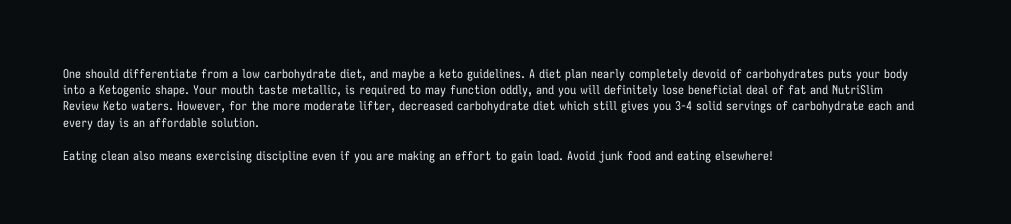One should differentiate from a low carbohydrate diet, and maybe a keto guidelines. A diet plan nearly completely devoid of carbohydrates puts your body into a Ketogenic shape. Your mouth taste metallic, is required to may function oddly, and you will definitely lose beneficial deal of fat and NutriSlim Review Keto waters. However, for the more moderate lifter, decreased carbohydrate diet which still gives you 3-4 solid servings of carbohydrate each and every day is an affordable solution.

Eating clean also means exercising discipline even if you are making an effort to gain load. Avoid junk food and eating elsewhere!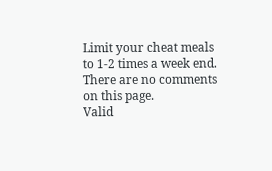Limit your cheat meals to 1-2 times a week end.
There are no comments on this page.
Valid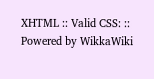XHTML :: Valid CSS: :: Powered by WikkaWiki